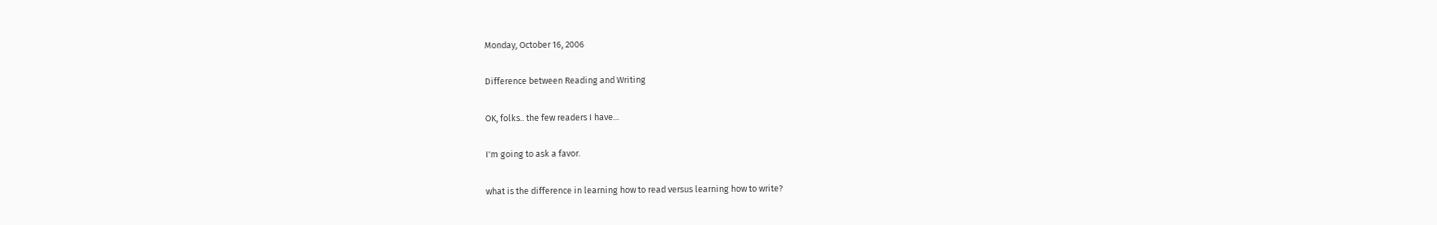Monday, October 16, 2006

Difference between Reading and Writing

OK, folks.. the few readers I have...

I'm going to ask a favor.

what is the difference in learning how to read versus learning how to write?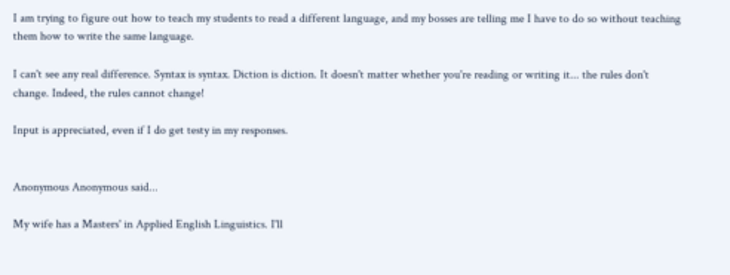I am trying to figure out how to teach my students to read a different language, and my bosses are telling me I have to do so without teaching them how to write the same language.

I can't see any real difference. Syntax is syntax. Diction is diction. It doesn't matter whether you're reading or writing it... the rules don't change. Indeed, the rules cannot change!

Input is appreciated, even if I do get testy in my responses.


Anonymous Anonymous said...

My wife has a Masters' in Applied English Linguistics. I'll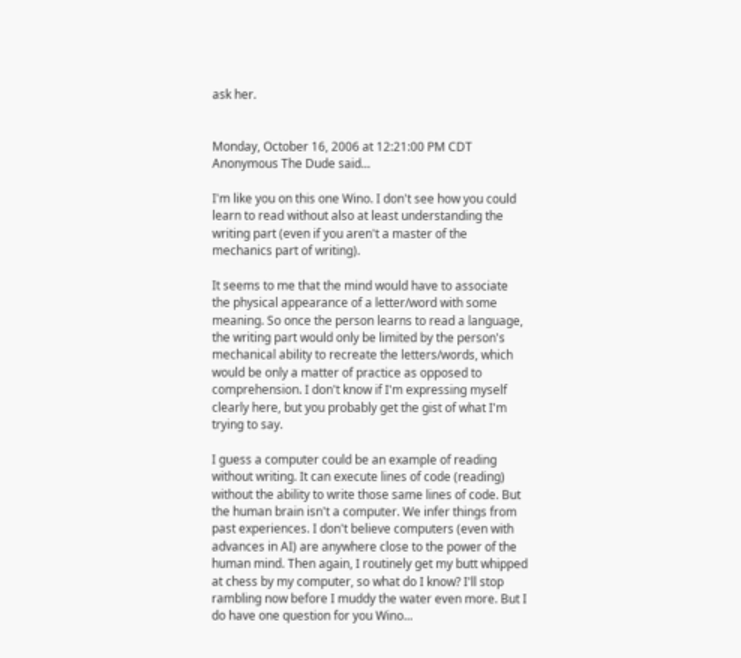ask her.


Monday, October 16, 2006 at 12:21:00 PM CDT
Anonymous The Dude said...

I'm like you on this one Wino. I don't see how you could learn to read without also at least understanding the writing part (even if you aren't a master of the mechanics part of writing).

It seems to me that the mind would have to associate the physical appearance of a letter/word with some meaning. So once the person learns to read a language, the writing part would only be limited by the person's mechanical ability to recreate the letters/words, which would be only a matter of practice as opposed to comprehension. I don't know if I'm expressing myself clearly here, but you probably get the gist of what I'm trying to say.

I guess a computer could be an example of reading without writing. It can execute lines of code (reading) without the ability to write those same lines of code. But the human brain isn't a computer. We infer things from past experiences. I don't believe computers (even with advances in AI) are anywhere close to the power of the human mind. Then again, I routinely get my butt whipped at chess by my computer, so what do I know? I'll stop rambling now before I muddy the water even more. But I do have one question for you Wino...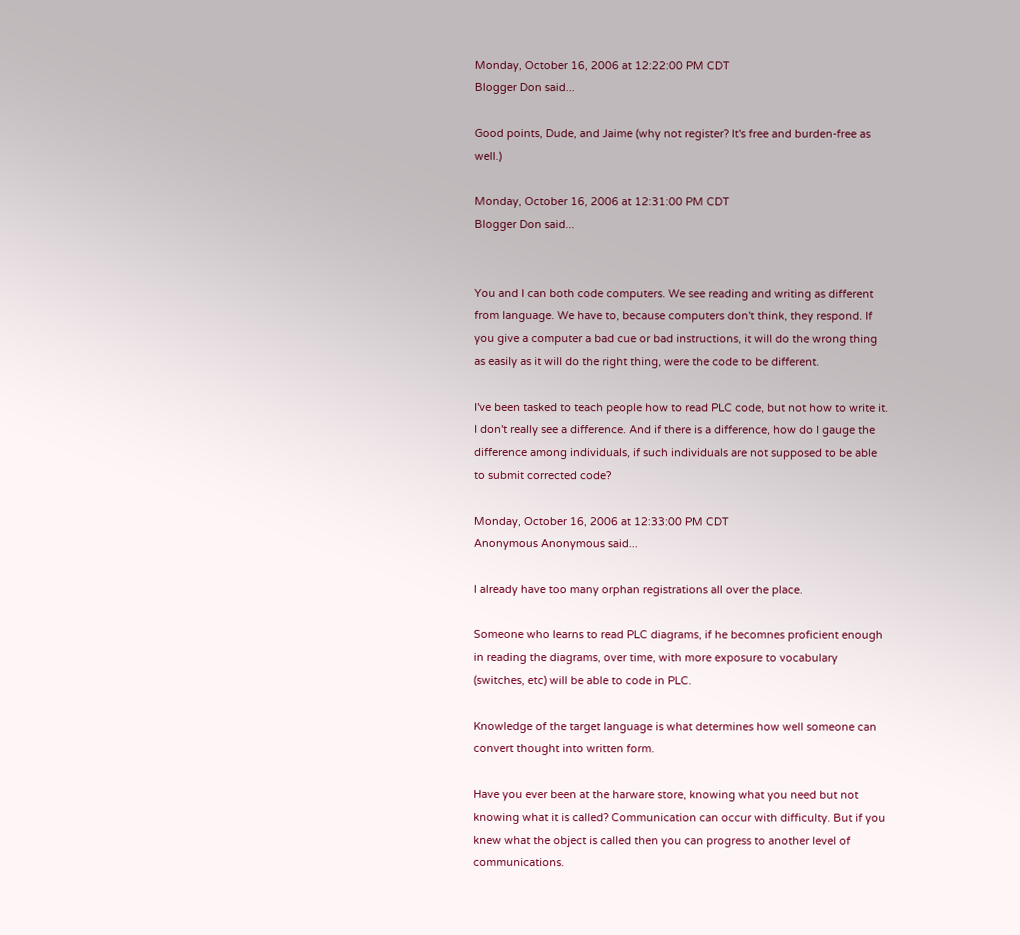Monday, October 16, 2006 at 12:22:00 PM CDT
Blogger Don said...

Good points, Dude, and Jaime (why not register? It's free and burden-free as well.)

Monday, October 16, 2006 at 12:31:00 PM CDT
Blogger Don said...


You and I can both code computers. We see reading and writing as different from language. We have to, because computers don't think, they respond. If you give a computer a bad cue or bad instructions, it will do the wrong thing as easily as it will do the right thing, were the code to be different.

I've been tasked to teach people how to read PLC code, but not how to write it. I don't really see a difference. And if there is a difference, how do I gauge the difference among individuals, if such individuals are not supposed to be able to submit corrected code?

Monday, October 16, 2006 at 12:33:00 PM CDT
Anonymous Anonymous said...

I already have too many orphan registrations all over the place.

Someone who learns to read PLC diagrams, if he becomnes proficient enough in reading the diagrams, over time, with more exposure to vocabulary (switches, etc) will be able to code in PLC.

Knowledge of the target language is what determines how well someone can convert thought into written form.

Have you ever been at the harware store, knowing what you need but not knowing what it is called? Communication can occur with difficulty. But if you knew what the object is called then you can progress to another level of communications.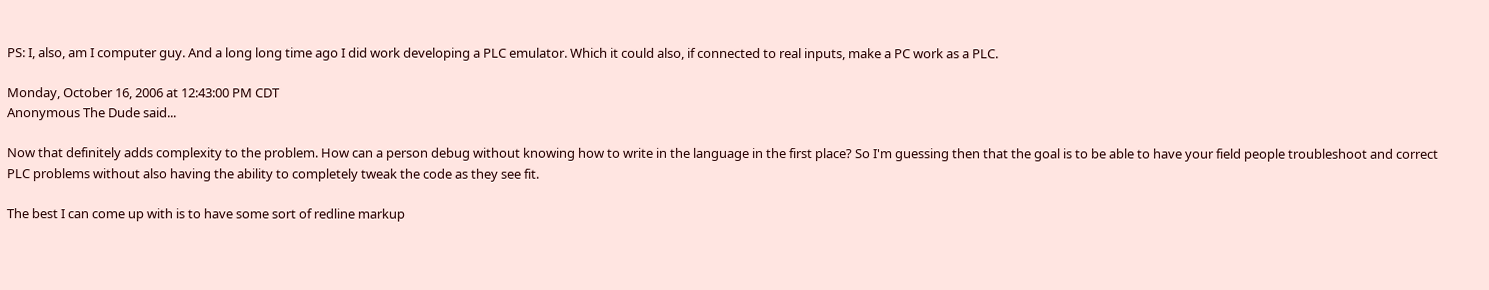PS: I, also, am I computer guy. And a long long time ago I did work developing a PLC emulator. Which it could also, if connected to real inputs, make a PC work as a PLC.

Monday, October 16, 2006 at 12:43:00 PM CDT
Anonymous The Dude said...

Now that definitely adds complexity to the problem. How can a person debug without knowing how to write in the language in the first place? So I'm guessing then that the goal is to be able to have your field people troubleshoot and correct PLC problems without also having the ability to completely tweak the code as they see fit.

The best I can come up with is to have some sort of redline markup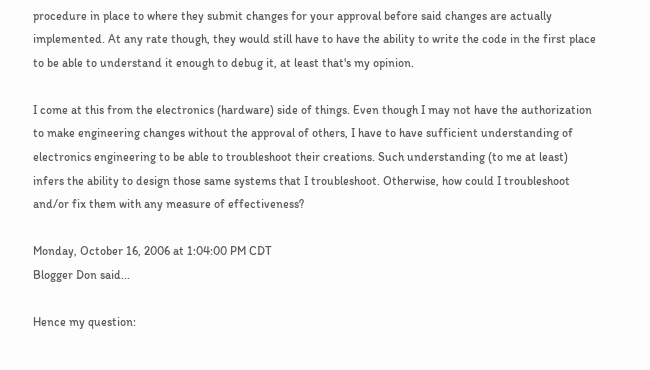procedure in place to where they submit changes for your approval before said changes are actually implemented. At any rate though, they would still have to have the ability to write the code in the first place to be able to understand it enough to debug it, at least that's my opinion.

I come at this from the electronics (hardware) side of things. Even though I may not have the authorization to make engineering changes without the approval of others, I have to have sufficient understanding of electronics engineering to be able to troubleshoot their creations. Such understanding (to me at least) infers the ability to design those same systems that I troubleshoot. Otherwise, how could I troubleshoot and/or fix them with any measure of effectiveness?

Monday, October 16, 2006 at 1:04:00 PM CDT
Blogger Don said...

Hence my question: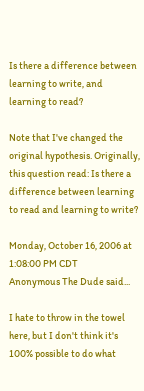Is there a difference between learning to write, and learning to read?

Note that I've changed the original hypothesis. Originally, this question read: Is there a difference between learning to read and learning to write?

Monday, October 16, 2006 at 1:08:00 PM CDT
Anonymous The Dude said...

I hate to throw in the towel here, but I don't think it's 100% possible to do what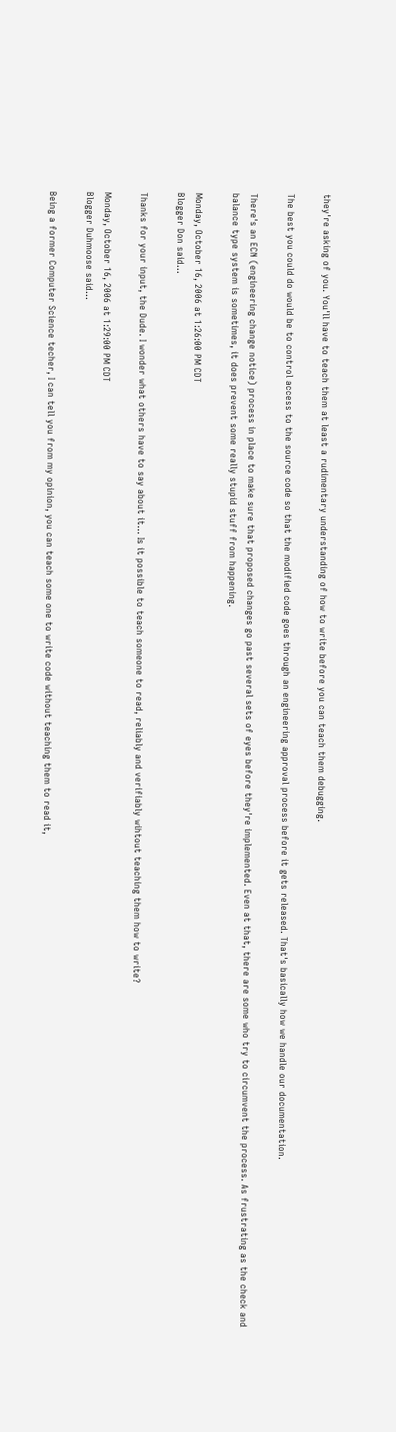they're asking of you. You'll have to teach them at least a rudimentary understanding of how to write before you can teach them debugging.

The best you could do would be to control access to the source code so that the modified code goes through an engineering approval process before it gets released. That's basically how we handle our documentation.

There's an ECN (engineering change notice) process in place to make sure that proposed changes go past several sets of eyes before they're implemented. Even at that, there are some who try to circumvent the process. As frustrating as the check and balance type system is sometimes, it does prevent some really stupid stuff from happening.

Monday, October 16, 2006 at 1:26:00 PM CDT
Blogger Don said...

Thanks for your input, the Dude. I wonder what others have to say about it... Is it possible to teach someone to read, reliably and verifiably wihtout teaching them how to write?

Monday, October 16, 2006 at 1:29:00 PM CDT
Blogger Duhmoose said...

Being a former Computer Science techer, I can tell you from my opinion, you can teach some one to write code without teaching them to read it,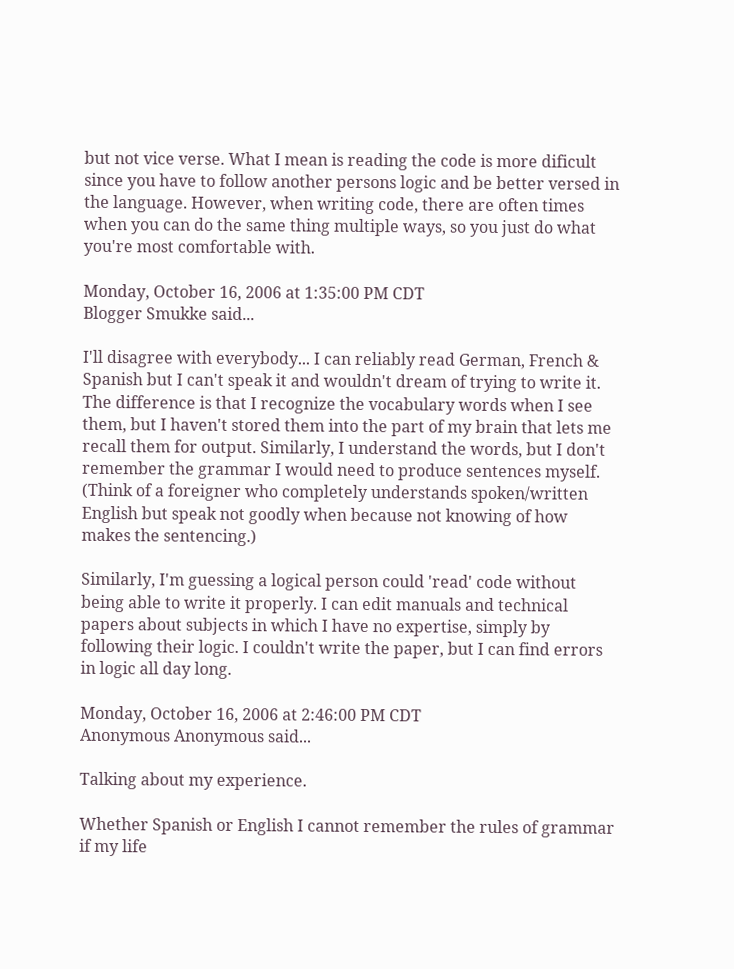but not vice verse. What I mean is reading the code is more dificult since you have to follow another persons logic and be better versed in the language. However, when writing code, there are often times when you can do the same thing multiple ways, so you just do what you're most comfortable with.

Monday, October 16, 2006 at 1:35:00 PM CDT
Blogger Smukke said...

I'll disagree with everybody... I can reliably read German, French & Spanish but I can't speak it and wouldn't dream of trying to write it. The difference is that I recognize the vocabulary words when I see them, but I haven't stored them into the part of my brain that lets me recall them for output. Similarly, I understand the words, but I don't remember the grammar I would need to produce sentences myself. (Think of a foreigner who completely understands spoken/written English but speak not goodly when because not knowing of how makes the sentencing.)

Similarly, I'm guessing a logical person could 'read' code without being able to write it properly. I can edit manuals and technical papers about subjects in which I have no expertise, simply by following their logic. I couldn't write the paper, but I can find errors in logic all day long.

Monday, October 16, 2006 at 2:46:00 PM CDT
Anonymous Anonymous said...

Talking about my experience.

Whether Spanish or English I cannot remember the rules of grammar if my life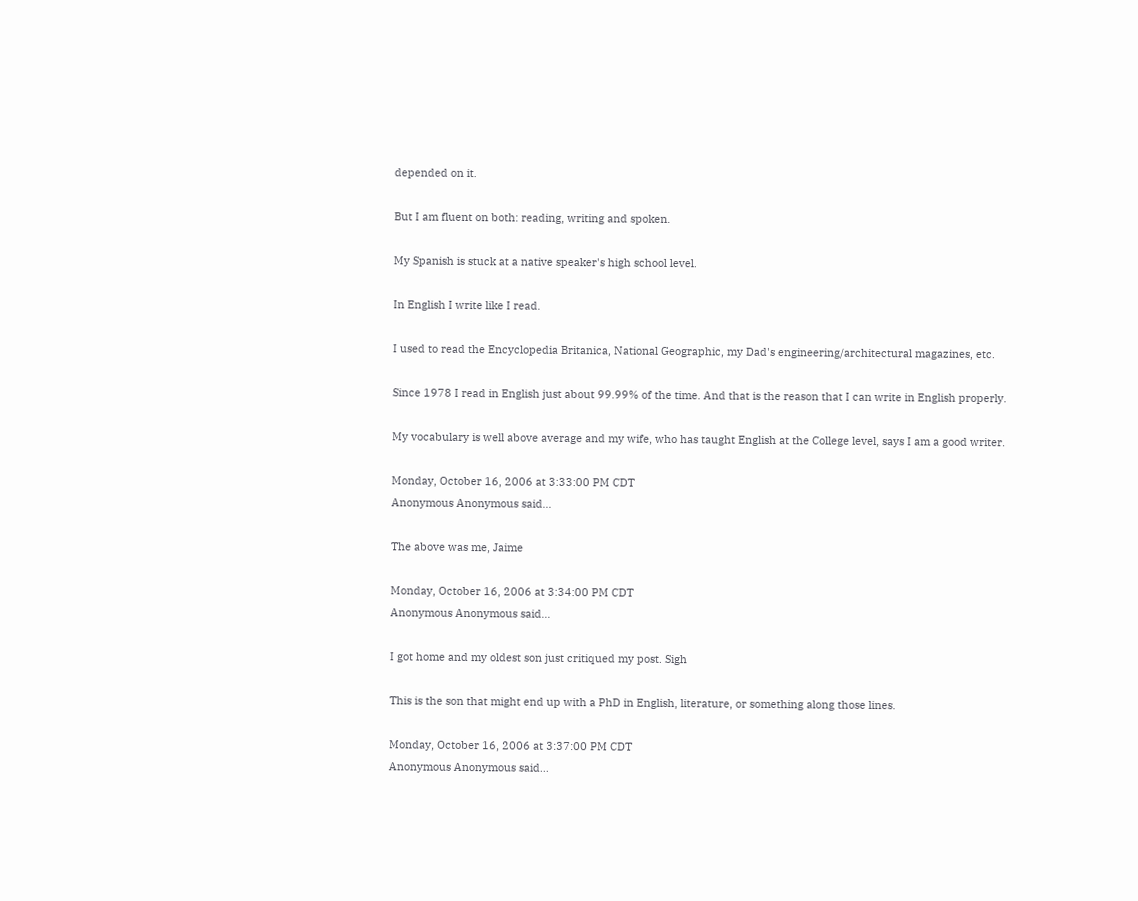depended on it.

But I am fluent on both: reading, writing and spoken.

My Spanish is stuck at a native speaker's high school level.

In English I write like I read.

I used to read the Encyclopedia Britanica, National Geographic, my Dad's engineering/architectural magazines, etc.

Since 1978 I read in English just about 99.99% of the time. And that is the reason that I can write in English properly.

My vocabulary is well above average and my wife, who has taught English at the College level, says I am a good writer.

Monday, October 16, 2006 at 3:33:00 PM CDT
Anonymous Anonymous said...

The above was me, Jaime

Monday, October 16, 2006 at 3:34:00 PM CDT
Anonymous Anonymous said...

I got home and my oldest son just critiqued my post. Sigh

This is the son that might end up with a PhD in English, literature, or something along those lines.

Monday, October 16, 2006 at 3:37:00 PM CDT
Anonymous Anonymous said...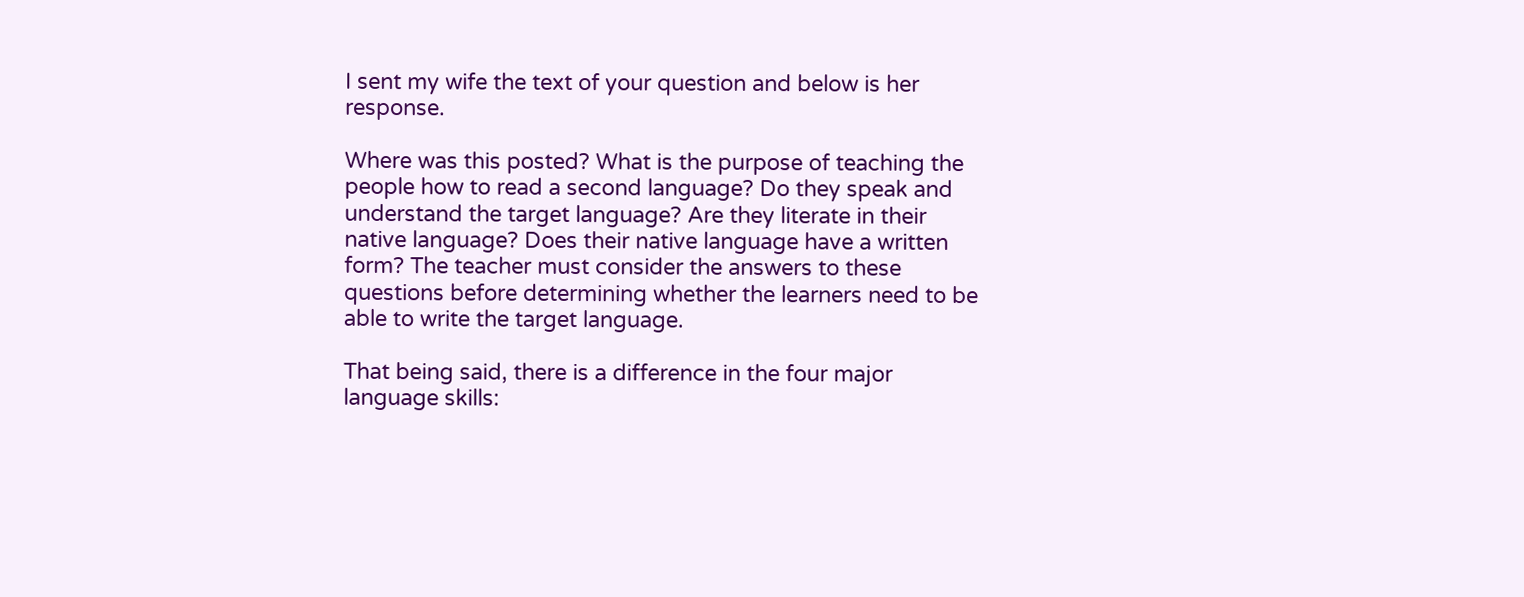I sent my wife the text of your question and below is her response.

Where was this posted? What is the purpose of teaching the people how to read a second language? Do they speak and understand the target language? Are they literate in their native language? Does their native language have a written form? The teacher must consider the answers to these questions before determining whether the learners need to be able to write the target language.

That being said, there is a difference in the four major language skills: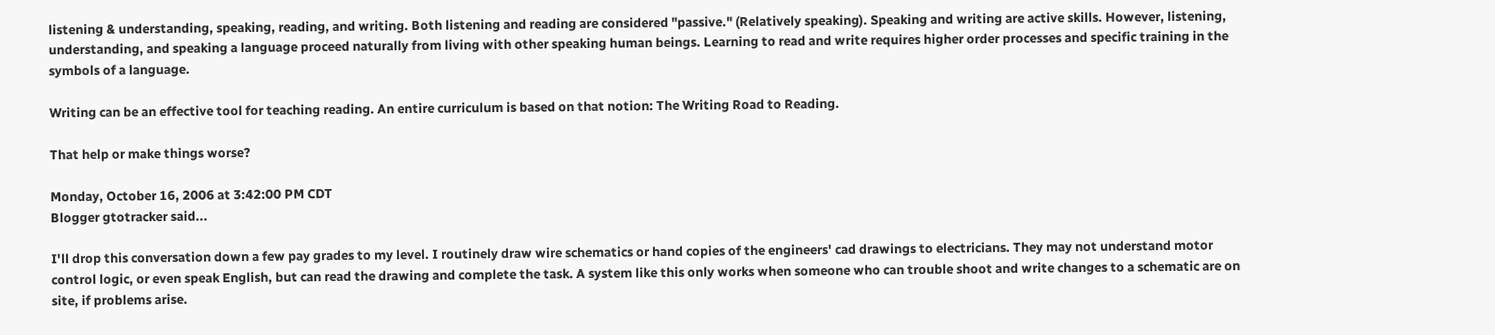listening & understanding, speaking, reading, and writing. Both listening and reading are considered "passive." (Relatively speaking). Speaking and writing are active skills. However, listening, understanding, and speaking a language proceed naturally from living with other speaking human beings. Learning to read and write requires higher order processes and specific training in the symbols of a language.

Writing can be an effective tool for teaching reading. An entire curriculum is based on that notion: The Writing Road to Reading.

That help or make things worse?

Monday, October 16, 2006 at 3:42:00 PM CDT
Blogger gtotracker said...

I'll drop this conversation down a few pay grades to my level. I routinely draw wire schematics or hand copies of the engineers' cad drawings to electricians. They may not understand motor control logic, or even speak English, but can read the drawing and complete the task. A system like this only works when someone who can trouble shoot and write changes to a schematic are on site, if problems arise.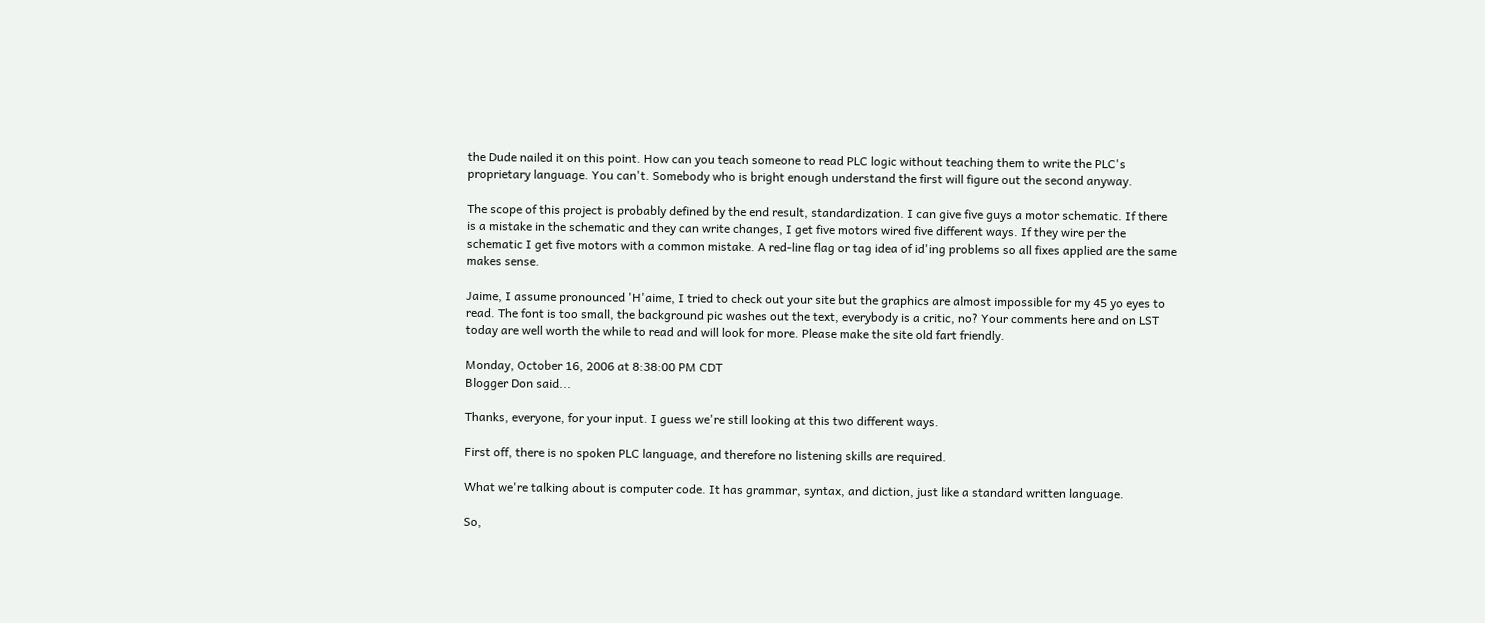the Dude nailed it on this point. How can you teach someone to read PLC logic without teaching them to write the PLC's proprietary language. You can't. Somebody who is bright enough understand the first will figure out the second anyway.

The scope of this project is probably defined by the end result, standardization. I can give five guys a motor schematic. If there is a mistake in the schematic and they can write changes, I get five motors wired five different ways. If they wire per the schematic I get five motors with a common mistake. A red-line flag or tag idea of id'ing problems so all fixes applied are the same makes sense.

Jaime, I assume pronounced 'H'aime, I tried to check out your site but the graphics are almost impossible for my 45 yo eyes to read. The font is too small, the background pic washes out the text, everybody is a critic, no? Your comments here and on LST today are well worth the while to read and will look for more. Please make the site old fart friendly.

Monday, October 16, 2006 at 8:38:00 PM CDT
Blogger Don said...

Thanks, everyone, for your input. I guess we're still looking at this two different ways.

First off, there is no spoken PLC language, and therefore no listening skills are required.

What we're talking about is computer code. It has grammar, syntax, and diction, just like a standard written language.

So,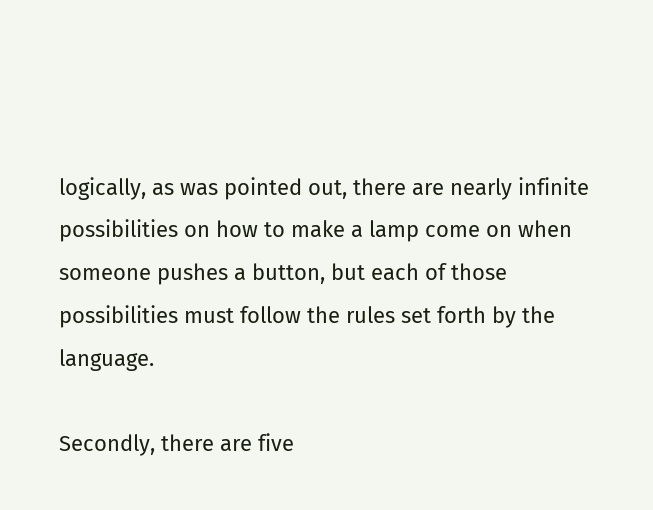logically, as was pointed out, there are nearly infinite possibilities on how to make a lamp come on when someone pushes a button, but each of those possibilities must follow the rules set forth by the language.

Secondly, there are five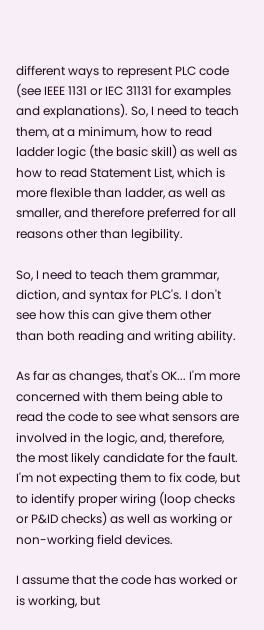different ways to represent PLC code (see IEEE 1131 or IEC 31131 for examples and explanations). So, I need to teach them, at a minimum, how to read ladder logic (the basic skill) as well as how to read Statement List, which is more flexible than ladder, as well as smaller, and therefore preferred for all reasons other than legibility.

So, I need to teach them grammar, diction, and syntax for PLC's. I don't see how this can give them other than both reading and writing ability.

As far as changes, that's OK... I'm more concerned with them being able to read the code to see what sensors are involved in the logic, and, therefore, the most likely candidate for the fault. I'm not expecting them to fix code, but to identify proper wiring (loop checks or P&ID checks) as well as working or non-working field devices.

I assume that the code has worked or is working, but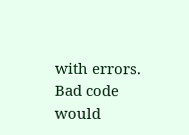with errors. Bad code would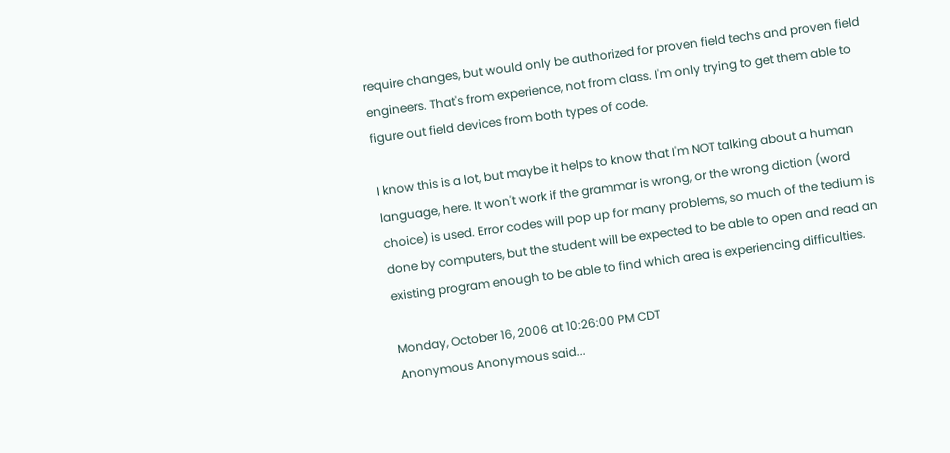require changes, but would only be authorized for proven field techs and proven field engineers. That's from experience, not from class. I'm only trying to get them able to figure out field devices from both types of code.

I know this is a lot, but maybe it helps to know that I'm NOT talking about a human language, here. It won't work if the grammar is wrong, or the wrong diction (word choice) is used. Error codes will pop up for many problems, so much of the tedium is done by computers, but the student will be expected to be able to open and read an existing program enough to be able to find which area is experiencing difficulties.

Monday, October 16, 2006 at 10:26:00 PM CDT
Anonymous Anonymous said...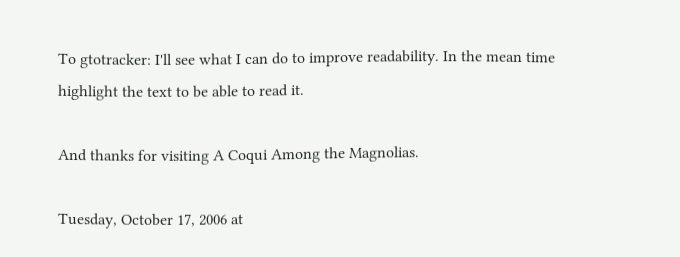To gtotracker: I'll see what I can do to improve readability. In the mean time highlight the text to be able to read it.

And thanks for visiting A Coqui Among the Magnolias.

Tuesday, October 17, 2006 at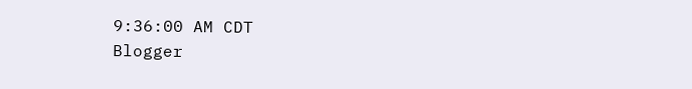9:36:00 AM CDT
Blogger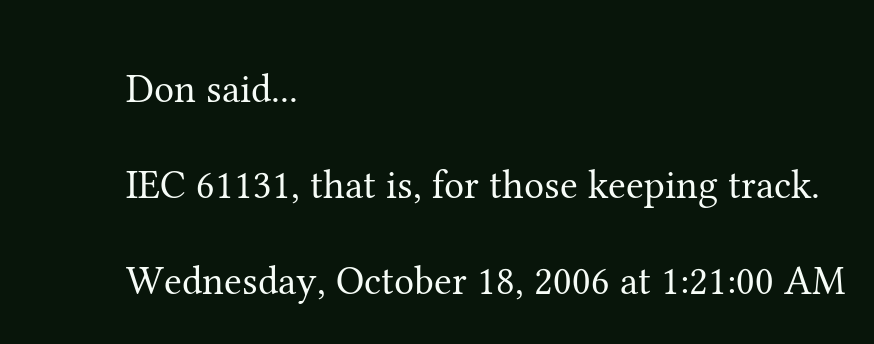Don said...

IEC 61131, that is, for those keeping track.

Wednesday, October 18, 2006 at 1:21:00 AM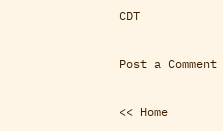CDT

Post a Comment

<< Home